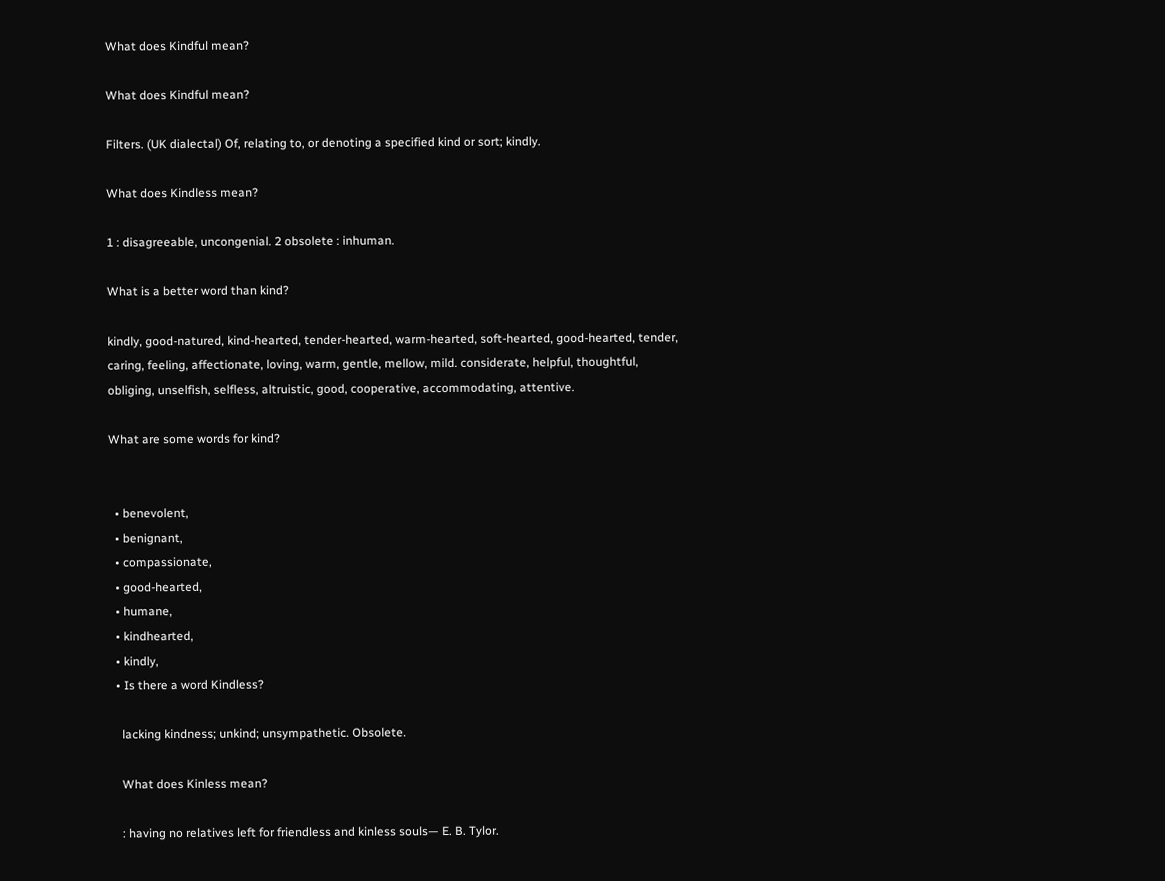What does Kindful mean?

What does Kindful mean?

Filters. (UK dialectal) Of, relating to, or denoting a specified kind or sort; kindly.

What does Kindless mean?

1 : disagreeable, uncongenial. 2 obsolete : inhuman.

What is a better word than kind?

kindly, good-natured, kind-hearted, tender-hearted, warm-hearted, soft-hearted, good-hearted, tender, caring, feeling, affectionate, loving, warm, gentle, mellow, mild. considerate, helpful, thoughtful, obliging, unselfish, selfless, altruistic, good, cooperative, accommodating, attentive.

What are some words for kind?


  • benevolent,
  • benignant,
  • compassionate,
  • good-hearted,
  • humane,
  • kindhearted,
  • kindly,
  • Is there a word Kindless?

    lacking kindness; unkind; unsympathetic. Obsolete.

    What does Kinless mean?

    : having no relatives left for friendless and kinless souls— E. B. Tylor.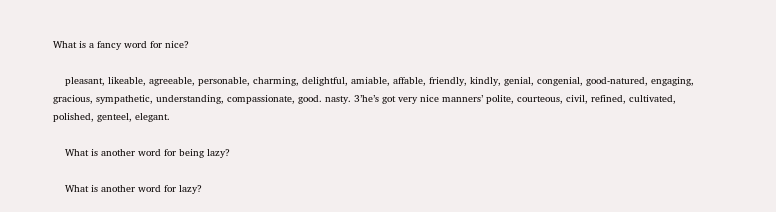What is a fancy word for nice?

    pleasant, likeable, agreeable, personable, charming, delightful, amiable, affable, friendly, kindly, genial, congenial, good-natured, engaging, gracious, sympathetic, understanding, compassionate, good. nasty. 3’he’s got very nice manners’ polite, courteous, civil, refined, cultivated, polished, genteel, elegant.

    What is another word for being lazy?

    What is another word for lazy?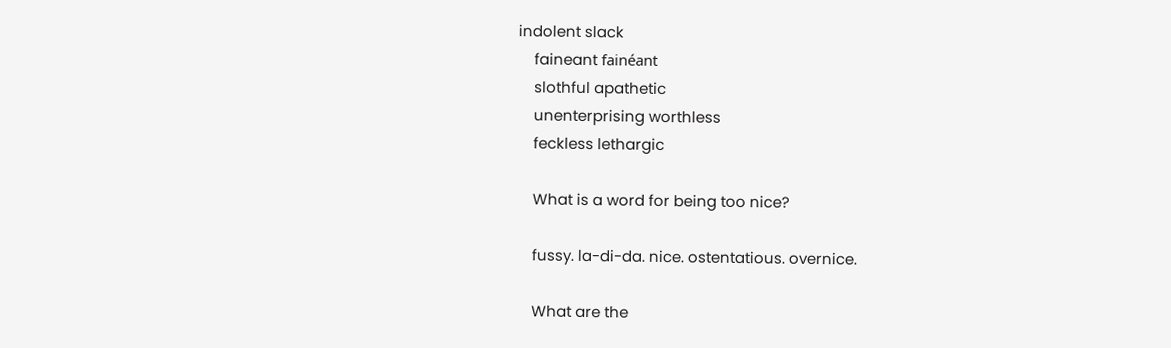indolent slack
    faineant fainéant
    slothful apathetic
    unenterprising worthless
    feckless lethargic

    What is a word for being too nice?

    fussy. la-di-da. nice. ostentatious. overnice.

    What are the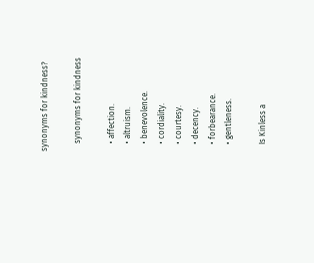synonyms for kindness?

    synonyms for kindness

    • affection.
    • altruism.
    • benevolence.
    • cordiality.
    • courtesy.
    • decency.
    • forbearance.
    • gentleness.

    Is Kinless a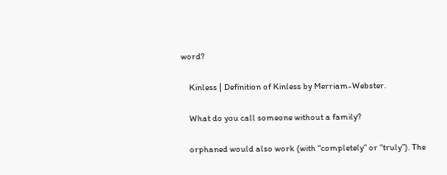word?

    Kinless | Definition of Kinless by Merriam-Webster.

    What do you call someone without a family?

    orphaned would also work (with “completely” or “truly”). The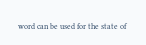word can be used for the state of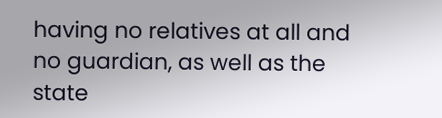having no relatives at all and no guardian, as well as the state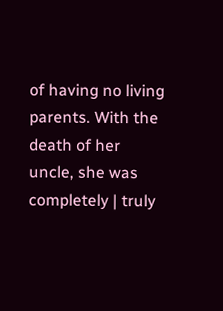of having no living parents. With the death of her uncle, she was completely | truly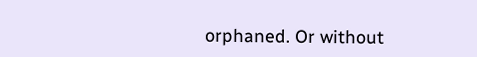orphaned. Or without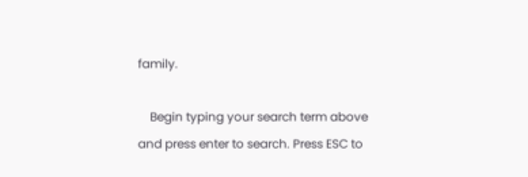family.

    Begin typing your search term above and press enter to search. Press ESC to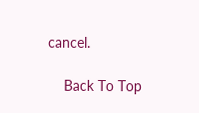cancel.

    Back To Top